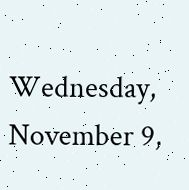Wednesday, November 9,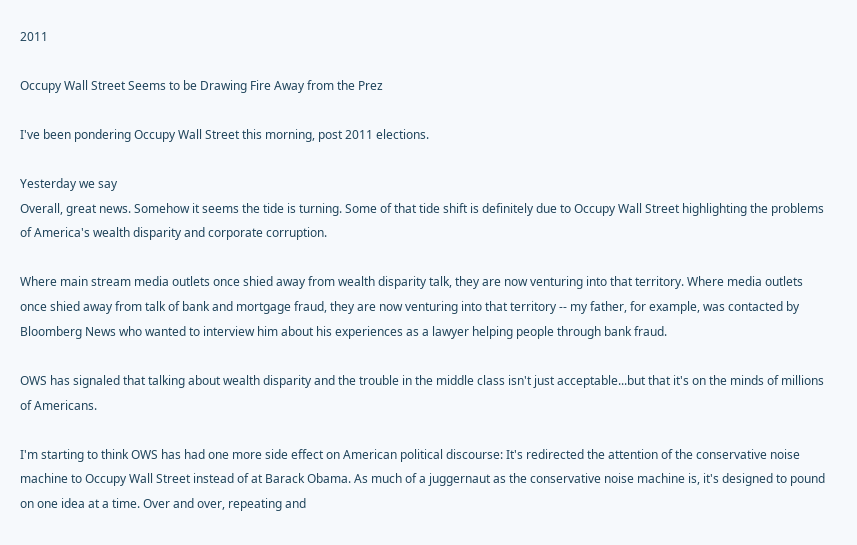2011

Occupy Wall Street Seems to be Drawing Fire Away from the Prez

I've been pondering Occupy Wall Street this morning, post 2011 elections.

Yesterday we say
Overall, great news. Somehow it seems the tide is turning. Some of that tide shift is definitely due to Occupy Wall Street highlighting the problems of America's wealth disparity and corporate corruption.

Where main stream media outlets once shied away from wealth disparity talk, they are now venturing into that territory. Where media outlets once shied away from talk of bank and mortgage fraud, they are now venturing into that territory -- my father, for example, was contacted by Bloomberg News who wanted to interview him about his experiences as a lawyer helping people through bank fraud.

OWS has signaled that talking about wealth disparity and the trouble in the middle class isn't just acceptable...but that it's on the minds of millions of Americans.

I'm starting to think OWS has had one more side effect on American political discourse: It's redirected the attention of the conservative noise machine to Occupy Wall Street instead of at Barack Obama. As much of a juggernaut as the conservative noise machine is, it's designed to pound on one idea at a time. Over and over, repeating and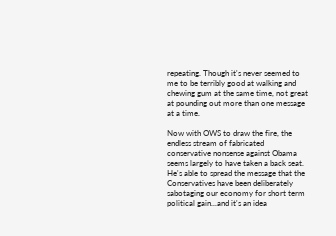repeating. Though it's never seemed to me to be terribly good at walking and chewing gum at the same time, not great at pounding out more than one message at a time.

Now with OWS to draw the fire, the endless stream of fabricated conservative nonsense against Obama seems largely to have taken a back seat. He's able to spread the message that the Conservatives have been deliberately sabotaging our economy for short term political gain...and it's an idea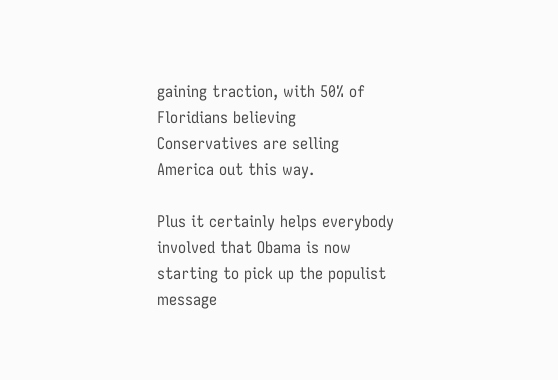gaining traction, with 50% of Floridians believing Conservatives are selling America out this way.

Plus it certainly helps everybody involved that Obama is now starting to pick up the populist message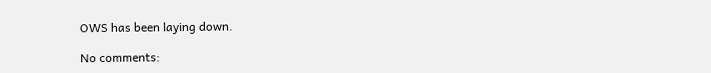OWS has been laying down.

No comments: